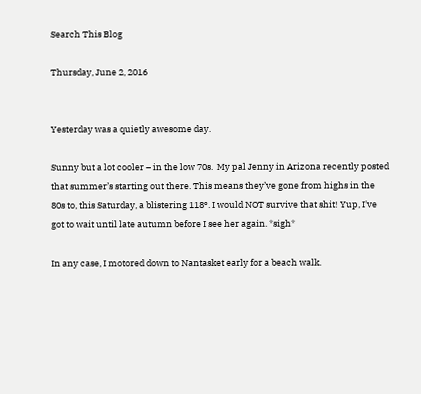Search This Blog

Thursday, June 2, 2016


Yesterday was a quietly awesome day.

Sunny but a lot cooler – in the low 70s.  My pal Jenny in Arizona recently posted that summer’s starting out there. This means they’ve gone from highs in the 80s to, this Saturday, a blistering 118º. I would NOT survive that shit! Yup, I've got to wait until late autumn before I see her again. *sigh*

In any case, I motored down to Nantasket early for a beach walk.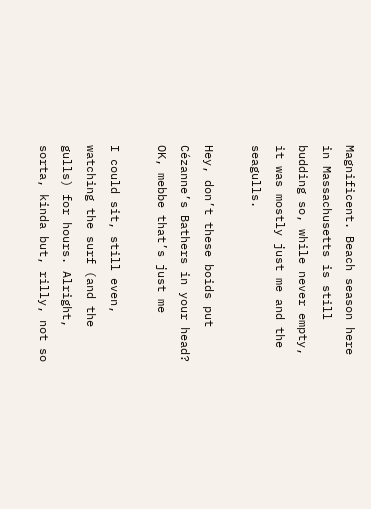Magnificent. Beach season here in Massachusetts is still budding so, while never empty, it was mostly just me and the seagulls.

Hey, don’t these boids put Cézanne’s Bathers in your head? OK, mebbe that’s just me

I could sit, still even, watching the surf (and the gulls) for hours. Alright, sorta, kinda but, rilly, not so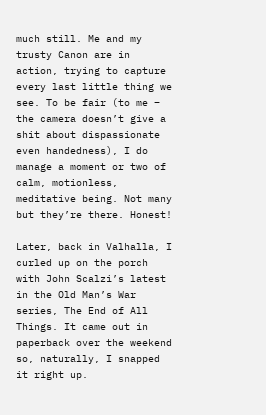much still. Me and my trusty Canon are in action, trying to capture every last little thing we see. To be fair (to me – the camera doesn’t give a shit about dispassionate even handedness), I do manage a moment or two of calm, motionless, meditative being. Not many but they’re there. Honest!

Later, back in Valhalla, I curled up on the porch with John Scalzi’s latest in the Old Man’s War series, The End of All Things. It came out in paperback over the weekend so, naturally, I snapped it right up.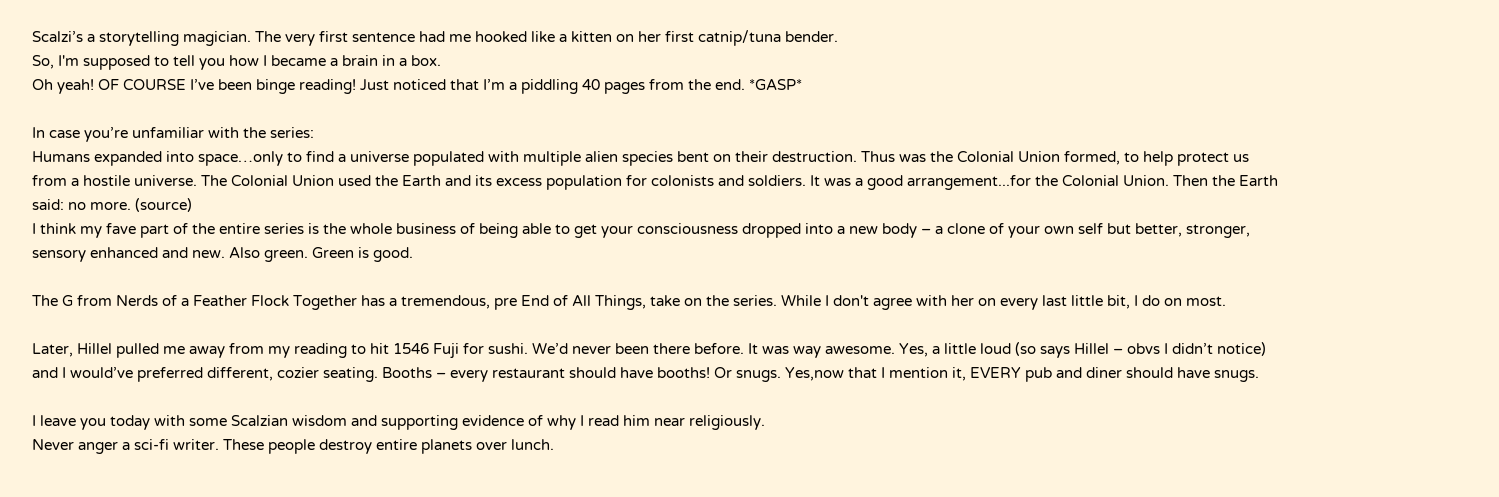Scalzi’s a storytelling magician. The very first sentence had me hooked like a kitten on her first catnip/tuna bender.
So, I'm supposed to tell you how I became a brain in a box.
Oh yeah! OF COURSE I’ve been binge reading! Just noticed that I’m a piddling 40 pages from the end. *GASP*

In case you’re unfamiliar with the series:
Humans expanded into space…only to find a universe populated with multiple alien species bent on their destruction. Thus was the Colonial Union formed, to help protect us from a hostile universe. The Colonial Union used the Earth and its excess population for colonists and soldiers. It was a good arrangement...for the Colonial Union. Then the Earth said: no more. (source)
I think my fave part of the entire series is the whole business of being able to get your consciousness dropped into a new body – a clone of your own self but better, stronger, sensory enhanced and new. Also green. Green is good.

The G from Nerds of a Feather Flock Together has a tremendous, pre End of All Things, take on the series. While I don't agree with her on every last little bit, I do on most.

Later, Hillel pulled me away from my reading to hit 1546 Fuji for sushi. We’d never been there before. It was way awesome. Yes, a little loud (so says Hillel – obvs I didn’t notice) and I would’ve preferred different, cozier seating. Booths – every restaurant should have booths! Or snugs. Yes,now that I mention it, EVERY pub and diner should have snugs.

I leave you today with some Scalzian wisdom and supporting evidence of why I read him near religiously.
Never anger a sci-fi writer. These people destroy entire planets over lunch.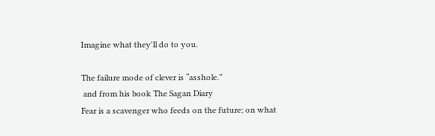Imagine what they'll do to you.

The failure mode of clever is “asshole.”
 and from his book The Sagan Diary
Fear is a scavenger who feeds on the future; on what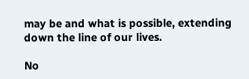may be and what is possible, extending down the line of our lives.

No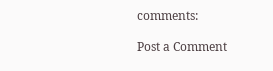comments:

Post a Comment